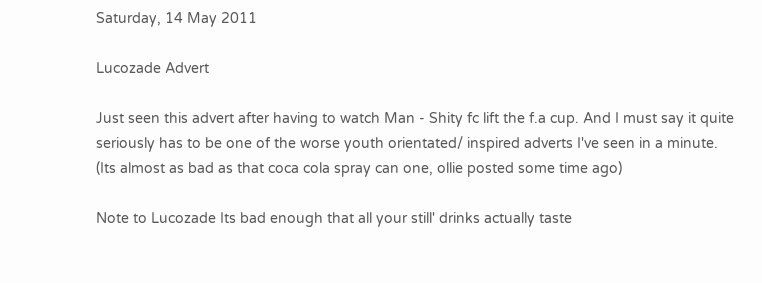Saturday, 14 May 2011

Lucozade Advert

Just seen this advert after having to watch Man - Shity fc lift the f.a cup. And I must say it quite seriously has to be one of the worse youth orientated/ inspired adverts I've seen in a minute.
(Its almost as bad as that coca cola spray can one, ollie posted some time ago)

Note to Lucozade Its bad enough that all your still' drinks actually taste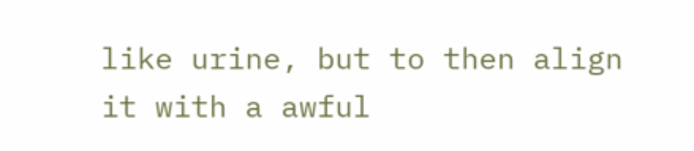like urine, but to then align it with a awful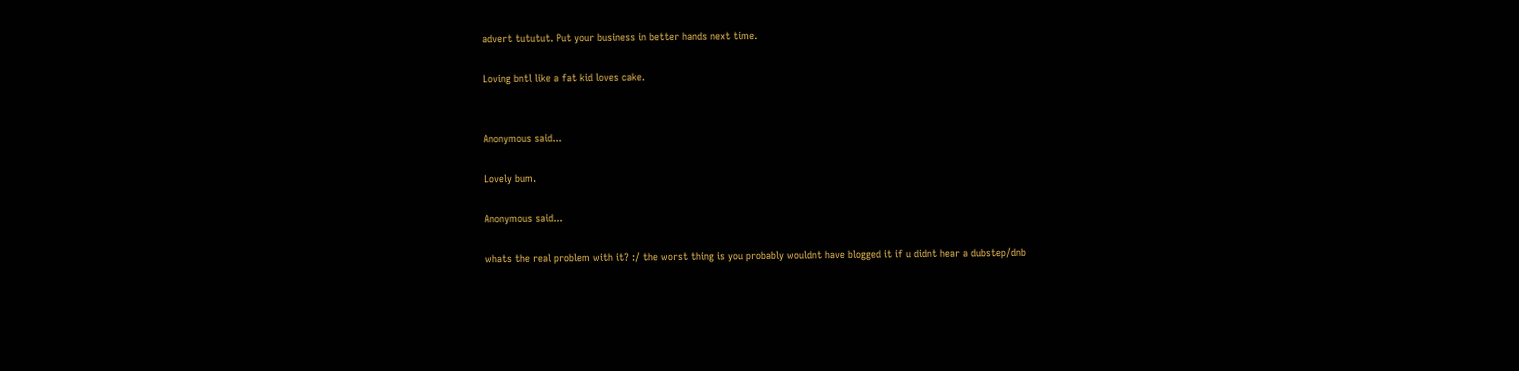advert tututut. Put your business in better hands next time.

Loving bntl like a fat kid loves cake.


Anonymous said...

Lovely bum.

Anonymous said...

whats the real problem with it? :/ the worst thing is you probably wouldnt have blogged it if u didnt hear a dubstep/dnb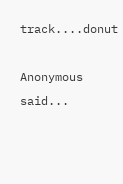track....donut

Anonymous said...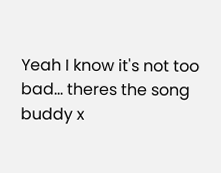Yeah I know it's not too bad... theres the song buddy x